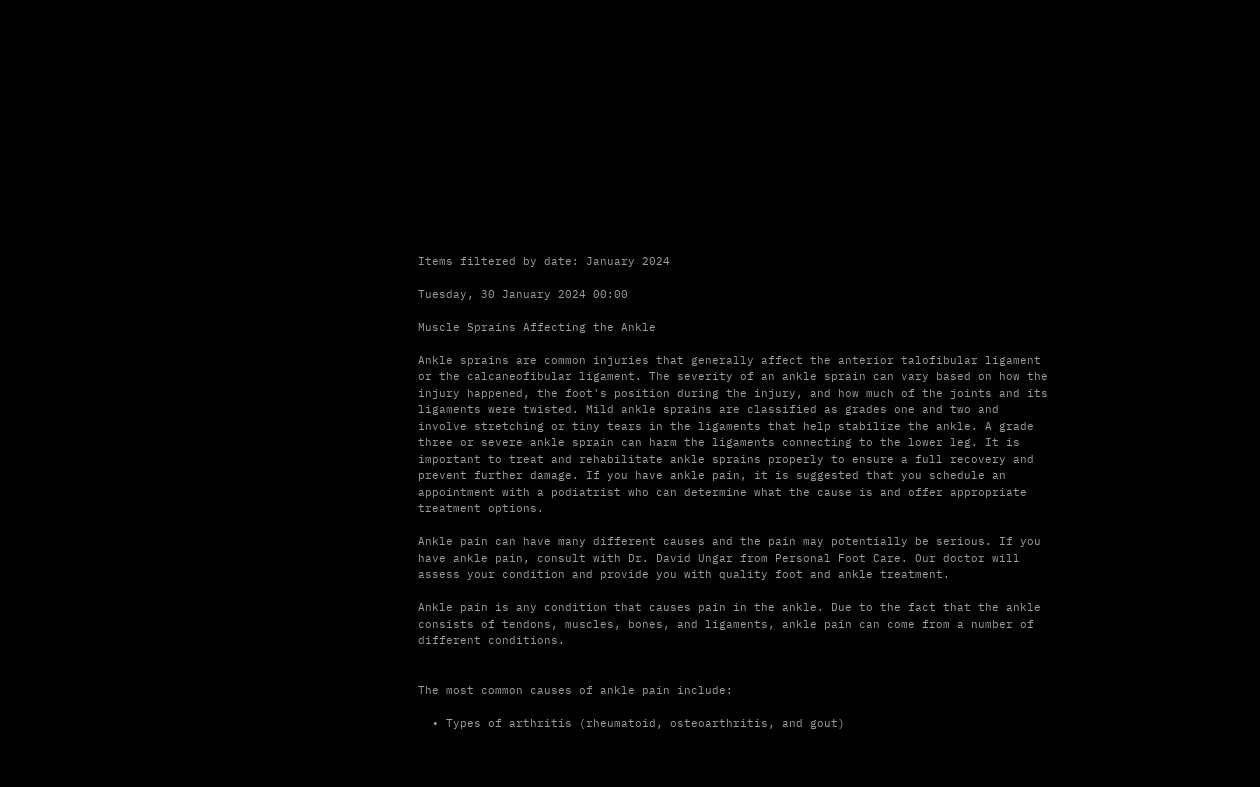Items filtered by date: January 2024

Tuesday, 30 January 2024 00:00

Muscle Sprains Affecting the Ankle

Ankle sprains are common injuries that generally affect the anterior talofibular ligament or the calcaneofibular ligament. The severity of an ankle sprain can vary based on how the injury happened, the foot's position during the injury, and how much of the joints and its ligaments were twisted. Mild ankle sprains are classified as grades one and two and involve stretching or tiny tears in the ligaments that help stabilize the ankle. A grade three or severe ankle sprain can harm the ligaments connecting to the lower leg. It is important to treat and rehabilitate ankle sprains properly to ensure a full recovery and prevent further damage. If you have ankle pain, it is suggested that you schedule an appointment with a podiatrist who can determine what the cause is and offer appropriate treatment options.

Ankle pain can have many different causes and the pain may potentially be serious. If you have ankle pain, consult with Dr. David Ungar from Personal Foot Care. Our doctor will assess your condition and provide you with quality foot and ankle treatment.

Ankle pain is any condition that causes pain in the ankle. Due to the fact that the ankle consists of tendons, muscles, bones, and ligaments, ankle pain can come from a number of different conditions.


The most common causes of ankle pain include:

  • Types of arthritis (rheumatoid, osteoarthritis, and gout)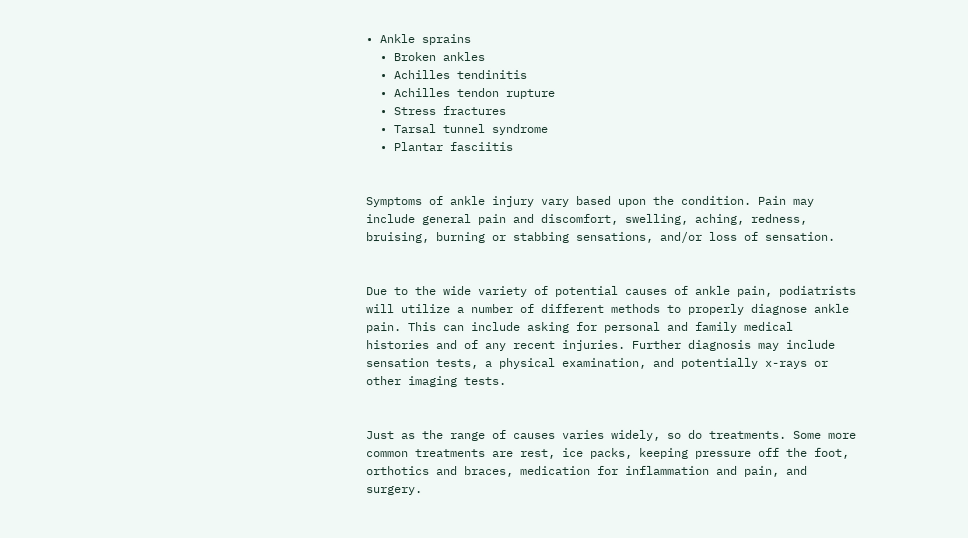• Ankle sprains
  • Broken ankles
  • Achilles tendinitis
  • Achilles tendon rupture
  • Stress fractures
  • Tarsal tunnel syndrome
  • Plantar fasciitis


Symptoms of ankle injury vary based upon the condition. Pain may include general pain and discomfort, swelling, aching, redness, bruising, burning or stabbing sensations, and/or loss of sensation.


Due to the wide variety of potential causes of ankle pain, podiatrists will utilize a number of different methods to properly diagnose ankle pain. This can include asking for personal and family medical histories and of any recent injuries. Further diagnosis may include sensation tests, a physical examination, and potentially x-rays or other imaging tests.


Just as the range of causes varies widely, so do treatments. Some more common treatments are rest, ice packs, keeping pressure off the foot, orthotics and braces, medication for inflammation and pain, and surgery.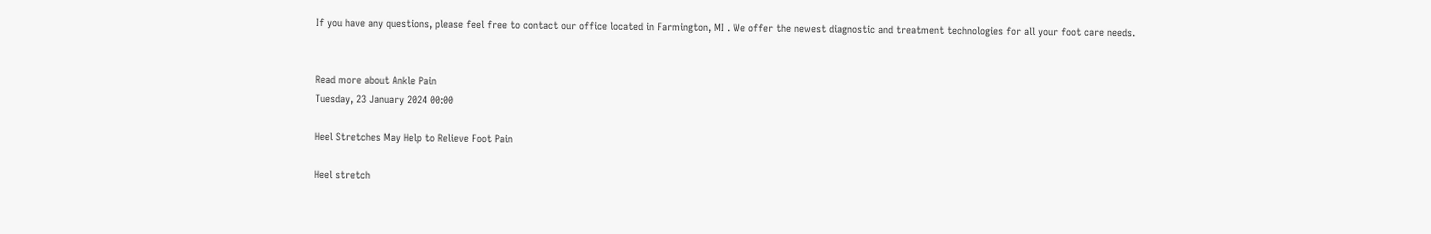If you have any questions, please feel free to contact our office located in Farmington, MI . We offer the newest diagnostic and treatment technologies for all your foot care needs.


Read more about Ankle Pain
Tuesday, 23 January 2024 00:00

Heel Stretches May Help to Relieve Foot Pain

Heel stretch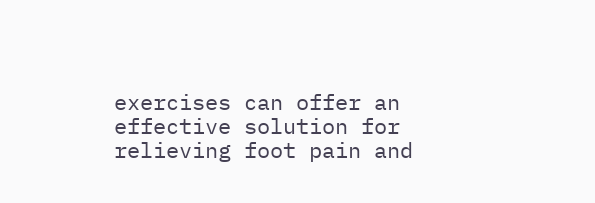exercises can offer an effective solution for relieving foot pain and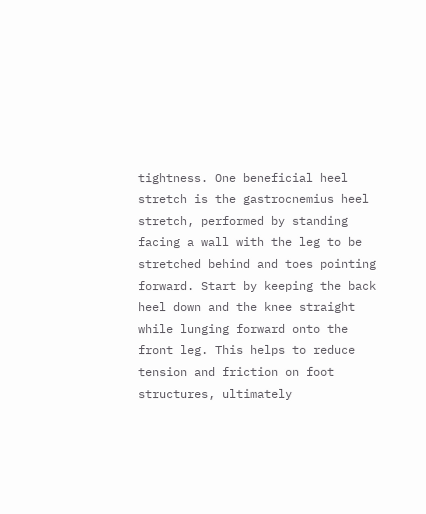tightness. One beneficial heel stretch is the gastrocnemius heel stretch, performed by standing facing a wall with the leg to be stretched behind and toes pointing forward. Start by keeping the back heel down and the knee straight while lunging forward onto the front leg. This helps to reduce tension and friction on foot structures, ultimately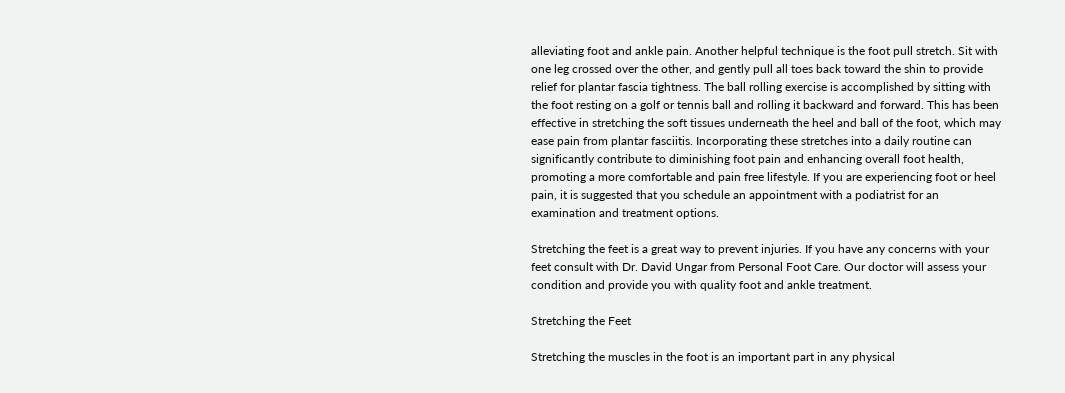alleviating foot and ankle pain. Another helpful technique is the foot pull stretch. Sit with one leg crossed over the other, and gently pull all toes back toward the shin to provide relief for plantar fascia tightness. The ball rolling exercise is accomplished by sitting with the foot resting on a golf or tennis ball and rolling it backward and forward. This has been effective in stretching the soft tissues underneath the heel and ball of the foot, which may ease pain from plantar fasciitis. Incorporating these stretches into a daily routine can significantly contribute to diminishing foot pain and enhancing overall foot health, promoting a more comfortable and pain free lifestyle. If you are experiencing foot or heel pain, it is suggested that you schedule an appointment with a podiatrist for an examination and treatment options.

Stretching the feet is a great way to prevent injuries. If you have any concerns with your feet consult with Dr. David Ungar from Personal Foot Care. Our doctor will assess your condition and provide you with quality foot and ankle treatment.

Stretching the Feet

Stretching the muscles in the foot is an important part in any physical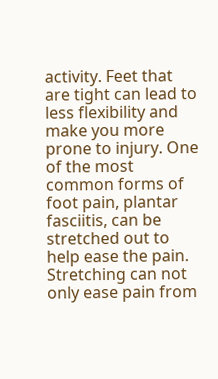activity. Feet that are tight can lead to less flexibility and make you more prone to injury. One of the most common forms of foot pain, plantar fasciitis, can be stretched out to help ease the pain. Stretching can not only ease pain from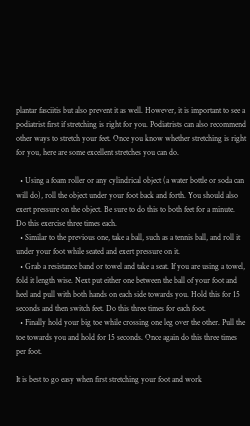plantar fasciitis but also prevent it as well. However, it is important to see a podiatrist first if stretching is right for you. Podiatrists can also recommend other ways to stretch your feet. Once you know whether stretching is right for you, here are some excellent stretches you can do.

  • Using a foam roller or any cylindrical object (a water bottle or soda can will do), roll the object under your foot back and forth. You should also exert pressure on the object. Be sure to do this to both feet for a minute. Do this exercise three times each.
  • Similar to the previous one, take a ball, such as a tennis ball, and roll it under your foot while seated and exert pressure on it.
  • Grab a resistance band or towel and take a seat. If you are using a towel, fold it length wise. Next put either one between the ball of your foot and heel and pull with both hands on each side towards you. Hold this for 15 seconds and then switch feet. Do this three times for each foot.
  • Finally hold your big toe while crossing one leg over the other. Pull the toe towards you and hold for 15 seconds. Once again do this three times per foot.

It is best to go easy when first stretching your foot and work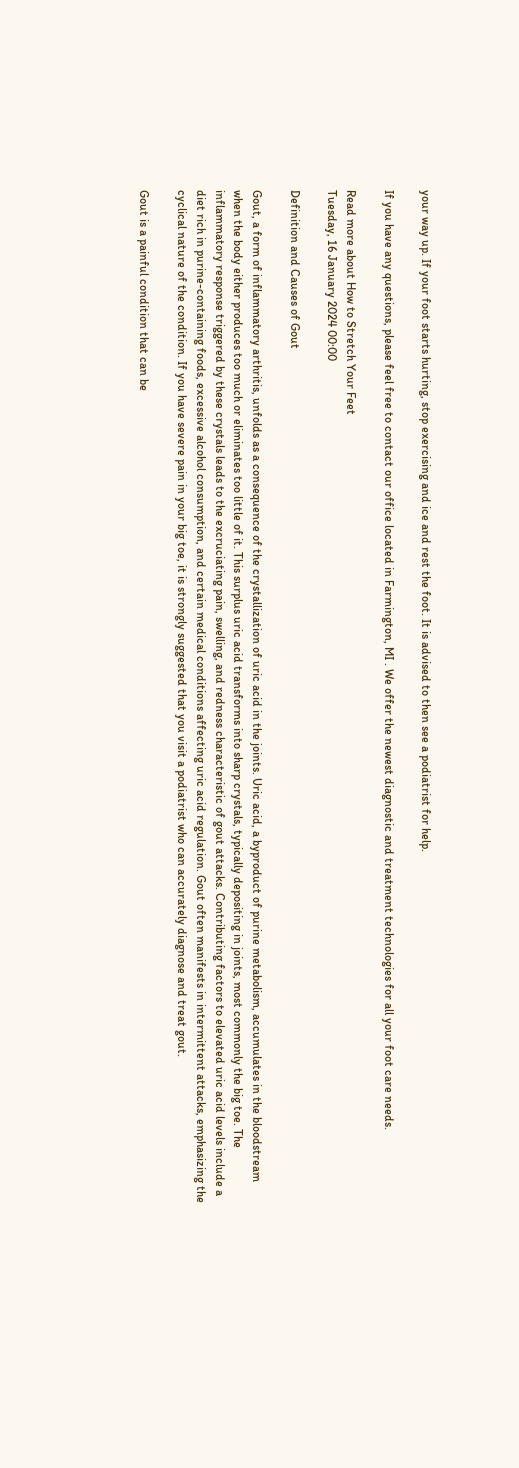your way up. If your foot starts hurting, stop exercising and ice and rest the foot. It is advised to then see a podiatrist for help.

If you have any questions, please feel free to contact our office located in Farmington, MI . We offer the newest diagnostic and treatment technologies for all your foot care needs.

Read more about How to Stretch Your Feet
Tuesday, 16 January 2024 00:00

Definition and Causes of Gout

Gout, a form of inflammatory arthritis, unfolds as a consequence of the crystallization of uric acid in the joints. Uric acid, a byproduct of purine metabolism, accumulates in the bloodstream when the body either produces too much or eliminates too little of it. This surplus uric acid transforms into sharp crystals, typically depositing in joints, most commonly the big toe. The inflammatory response triggered by these crystals leads to the excruciating pain, swelling, and redness characteristic of gout attacks. Contributing factors to elevated uric acid levels include a diet rich in purine-containing foods, excessive alcohol consumption, and certain medical conditions affecting uric acid regulation. Gout often manifests in intermittent attacks, emphasizing the cyclical nature of the condition. If you have severe pain in your big toe, it is strongly suggested that you visit a podiatrist who can accurately diagnose and treat gout.

Gout is a painful condition that can be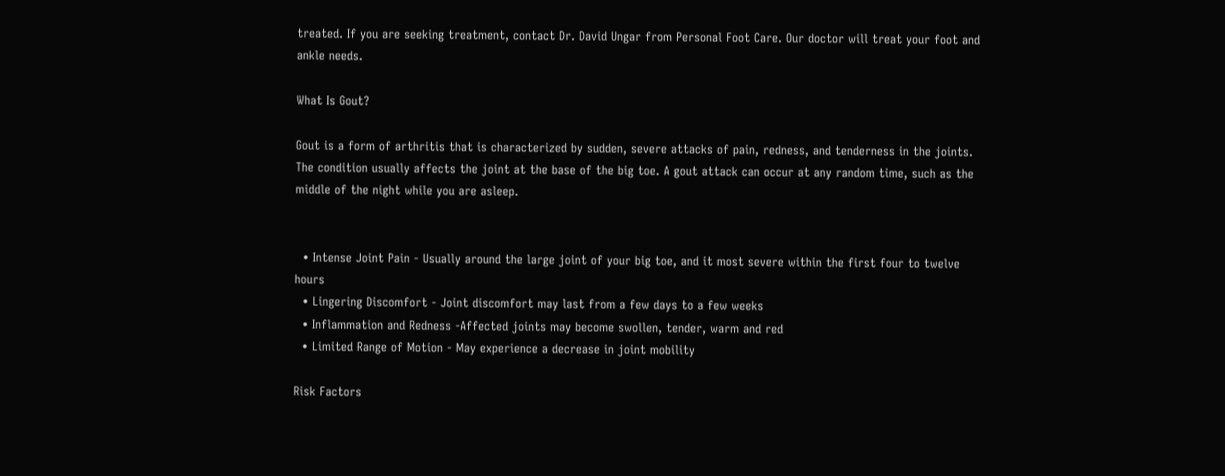treated. If you are seeking treatment, contact Dr. David Ungar from Personal Foot Care. Our doctor will treat your foot and ankle needs.

What Is Gout?

Gout is a form of arthritis that is characterized by sudden, severe attacks of pain, redness, and tenderness in the joints. The condition usually affects the joint at the base of the big toe. A gout attack can occur at any random time, such as the middle of the night while you are asleep.


  • Intense Joint Pain - Usually around the large joint of your big toe, and it most severe within the first four to twelve hours
  • Lingering Discomfort - Joint discomfort may last from a few days to a few weeks
  • Inflammation and Redness -Affected joints may become swollen, tender, warm and red
  • Limited Range of Motion - May experience a decrease in joint mobility

Risk Factors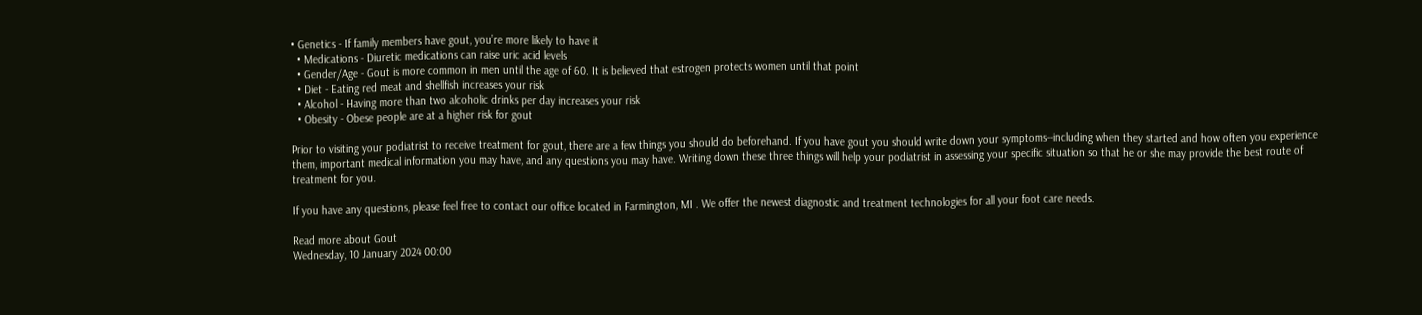• Genetics - If family members have gout, you’re more likely to have it
  • Medications - Diuretic medications can raise uric acid levels
  • Gender/Age - Gout is more common in men until the age of 60. It is believed that estrogen protects women until that point
  • Diet - Eating red meat and shellfish increases your risk
  • Alcohol - Having more than two alcoholic drinks per day increases your risk
  • Obesity - Obese people are at a higher risk for gout

Prior to visiting your podiatrist to receive treatment for gout, there are a few things you should do beforehand. If you have gout you should write down your symptoms--including when they started and how often you experience them, important medical information you may have, and any questions you may have. Writing down these three things will help your podiatrist in assessing your specific situation so that he or she may provide the best route of treatment for you.

If you have any questions, please feel free to contact our office located in Farmington, MI . We offer the newest diagnostic and treatment technologies for all your foot care needs.

Read more about Gout
Wednesday, 10 January 2024 00:00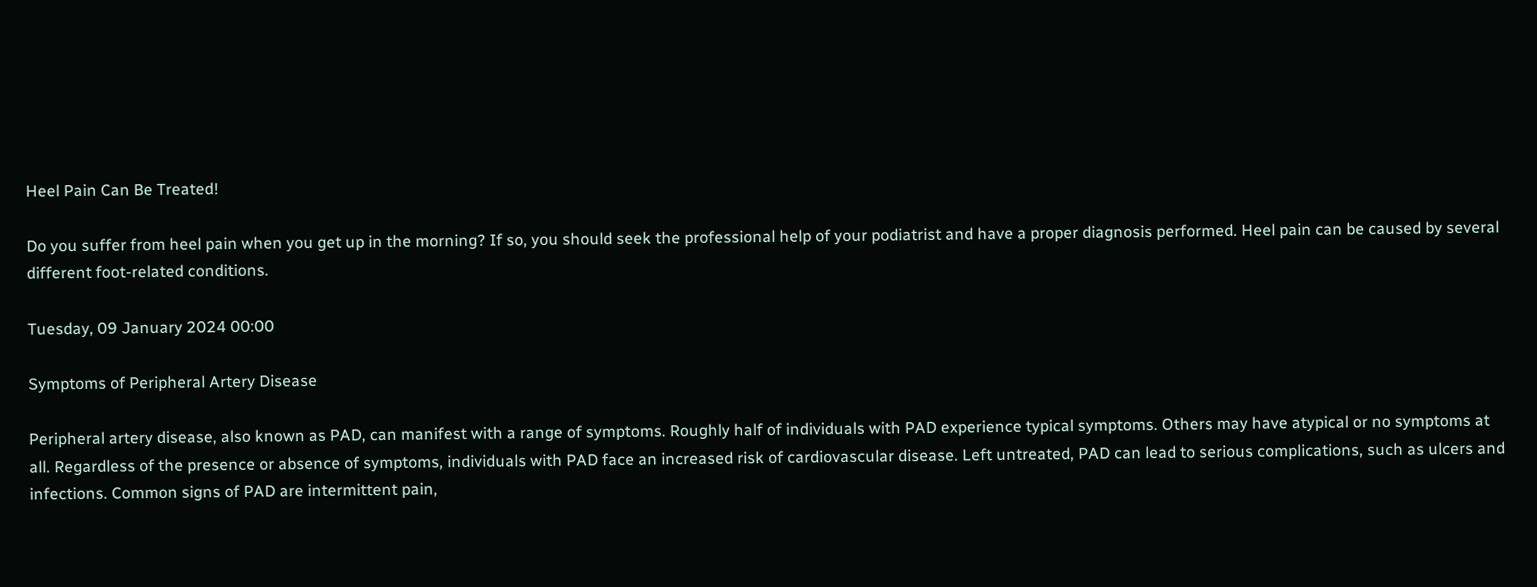Heel Pain Can Be Treated!

Do you suffer from heel pain when you get up in the morning? If so, you should seek the professional help of your podiatrist and have a proper diagnosis performed. Heel pain can be caused by several different foot-related conditions.

Tuesday, 09 January 2024 00:00

Symptoms of Peripheral Artery Disease

Peripheral artery disease, also known as PAD, can manifest with a range of symptoms. Roughly half of individuals with PAD experience typical symptoms. Others may have atypical or no symptoms at all. Regardless of the presence or absence of symptoms, individuals with PAD face an increased risk of cardiovascular disease. Left untreated, PAD can lead to serious complications, such as ulcers and infections. Common signs of PAD are intermittent pain,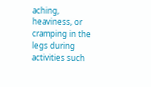aching, heaviness, or cramping in the legs during activities such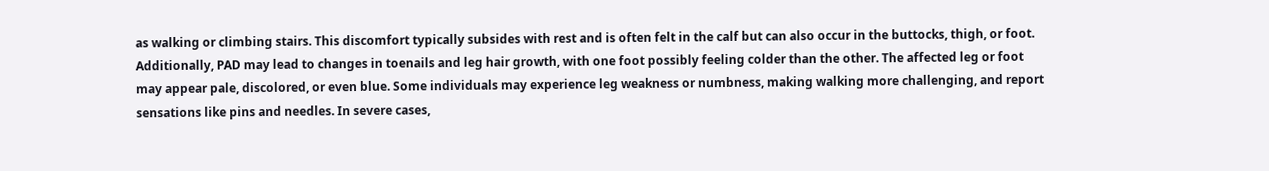as walking or climbing stairs. This discomfort typically subsides with rest and is often felt in the calf but can also occur in the buttocks, thigh, or foot. Additionally, PAD may lead to changes in toenails and leg hair growth, with one foot possibly feeling colder than the other. The affected leg or foot may appear pale, discolored, or even blue. Some individuals may experience leg weakness or numbness, making walking more challenging, and report sensations like pins and needles. In severe cases,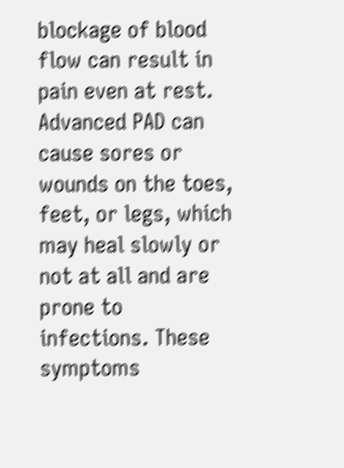blockage of blood flow can result in pain even at rest. Advanced PAD can cause sores or wounds on the toes, feet, or legs, which may heal slowly or not at all and are prone to infections. These symptoms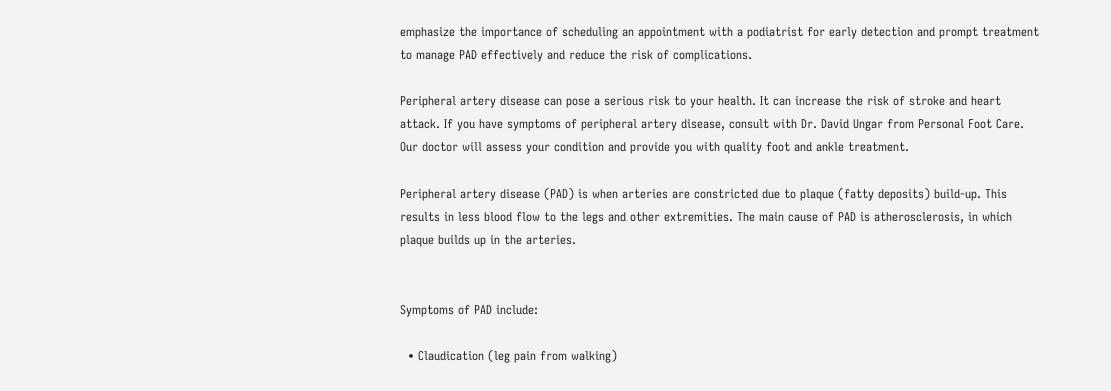emphasize the importance of scheduling an appointment with a podiatrist for early detection and prompt treatment to manage PAD effectively and reduce the risk of complications.

Peripheral artery disease can pose a serious risk to your health. It can increase the risk of stroke and heart attack. If you have symptoms of peripheral artery disease, consult with Dr. David Ungar from Personal Foot Care. Our doctor will assess your condition and provide you with quality foot and ankle treatment.

Peripheral artery disease (PAD) is when arteries are constricted due to plaque (fatty deposits) build-up. This results in less blood flow to the legs and other extremities. The main cause of PAD is atherosclerosis, in which plaque builds up in the arteries.


Symptoms of PAD include:

  • Claudication (leg pain from walking)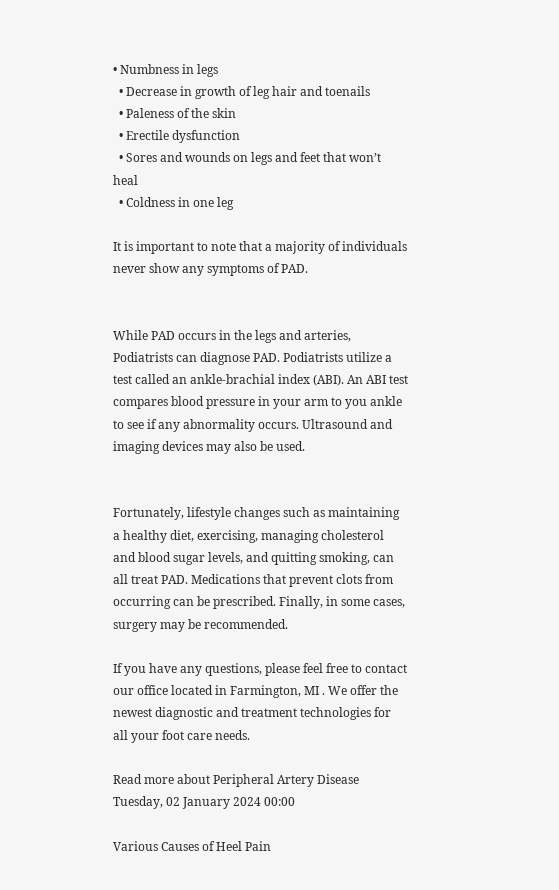• Numbness in legs
  • Decrease in growth of leg hair and toenails
  • Paleness of the skin
  • Erectile dysfunction
  • Sores and wounds on legs and feet that won’t heal
  • Coldness in one leg

It is important to note that a majority of individuals never show any symptoms of PAD.


While PAD occurs in the legs and arteries, Podiatrists can diagnose PAD. Podiatrists utilize a test called an ankle-brachial index (ABI). An ABI test compares blood pressure in your arm to you ankle to see if any abnormality occurs. Ultrasound and imaging devices may also be used.


Fortunately, lifestyle changes such as maintaining a healthy diet, exercising, managing cholesterol and blood sugar levels, and quitting smoking, can all treat PAD. Medications that prevent clots from occurring can be prescribed. Finally, in some cases, surgery may be recommended.

If you have any questions, please feel free to contact our office located in Farmington, MI . We offer the newest diagnostic and treatment technologies for all your foot care needs.

Read more about Peripheral Artery Disease
Tuesday, 02 January 2024 00:00

Various Causes of Heel Pain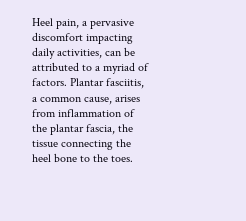Heel pain, a pervasive discomfort impacting daily activities, can be attributed to a myriad of factors. Plantar fasciitis, a common cause, arises from inflammation of the plantar fascia, the tissue connecting the heel bone to the toes.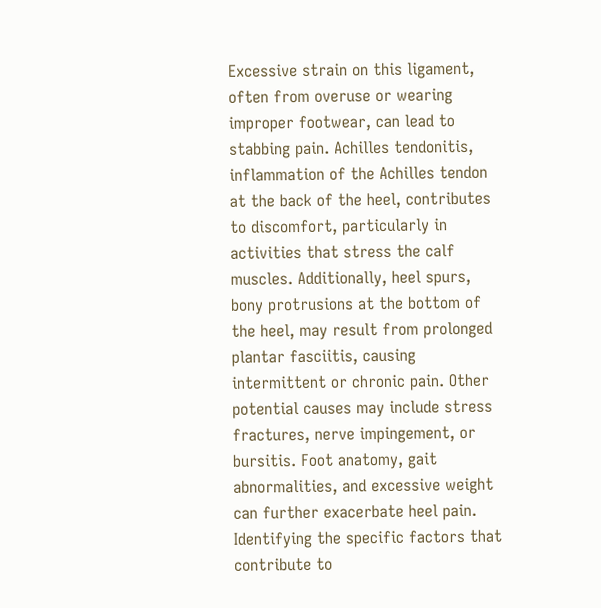Excessive strain on this ligament, often from overuse or wearing improper footwear, can lead to stabbing pain. Achilles tendonitis, inflammation of the Achilles tendon at the back of the heel, contributes to discomfort, particularly in activities that stress the calf muscles. Additionally, heel spurs, bony protrusions at the bottom of the heel, may result from prolonged plantar fasciitis, causing intermittent or chronic pain. Other potential causes may include stress fractures, nerve impingement, or bursitis. Foot anatomy, gait abnormalities, and excessive weight can further exacerbate heel pain. Identifying the specific factors that contribute to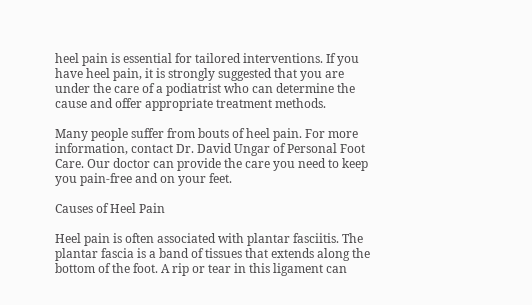heel pain is essential for tailored interventions. If you have heel pain, it is strongly suggested that you are under the care of a podiatrist who can determine the cause and offer appropriate treatment methods.

Many people suffer from bouts of heel pain. For more information, contact Dr. David Ungar of Personal Foot Care. Our doctor can provide the care you need to keep you pain-free and on your feet.

Causes of Heel Pain

Heel pain is often associated with plantar fasciitis. The plantar fascia is a band of tissues that extends along the bottom of the foot. A rip or tear in this ligament can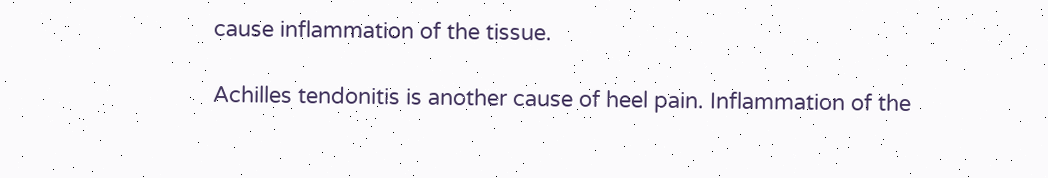cause inflammation of the tissue.

Achilles tendonitis is another cause of heel pain. Inflammation of the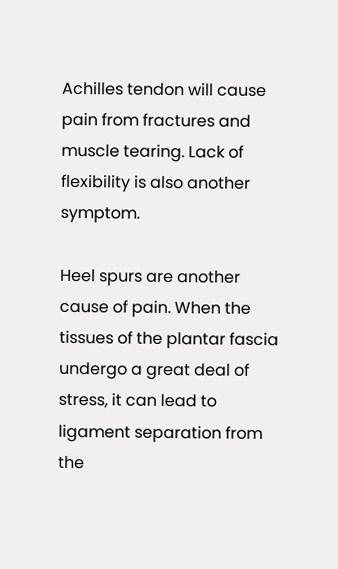Achilles tendon will cause pain from fractures and muscle tearing. Lack of flexibility is also another symptom.

Heel spurs are another cause of pain. When the tissues of the plantar fascia undergo a great deal of stress, it can lead to ligament separation from the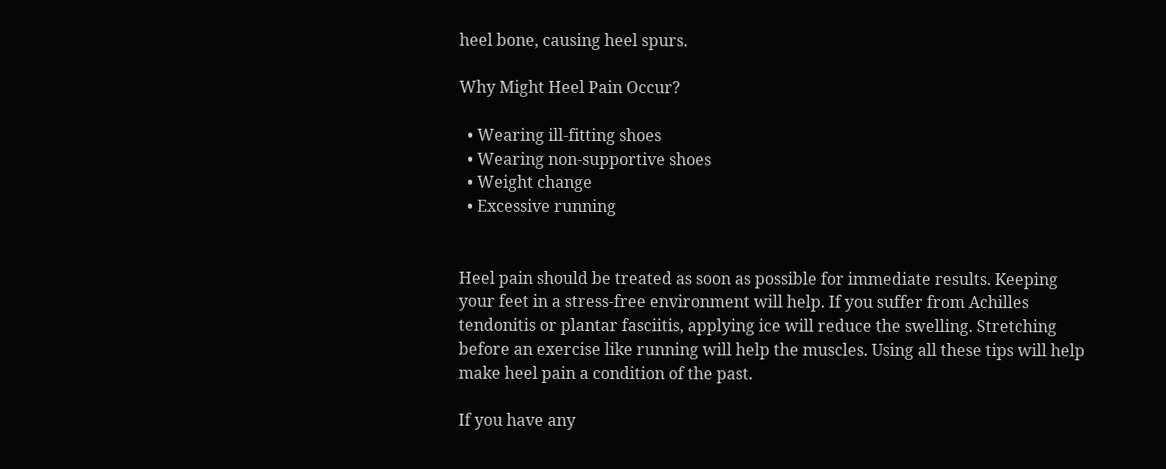heel bone, causing heel spurs.

Why Might Heel Pain Occur?

  • Wearing ill-fitting shoes
  • Wearing non-supportive shoes
  • Weight change
  • Excessive running


Heel pain should be treated as soon as possible for immediate results. Keeping your feet in a stress-free environment will help. If you suffer from Achilles tendonitis or plantar fasciitis, applying ice will reduce the swelling. Stretching before an exercise like running will help the muscles. Using all these tips will help make heel pain a condition of the past.

If you have any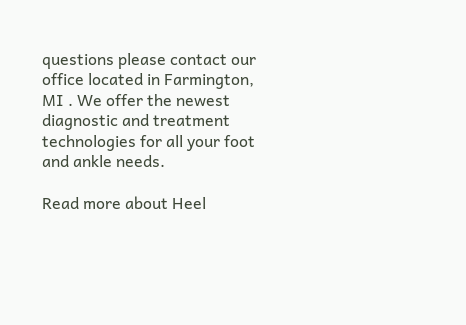questions please contact our office located in Farmington, MI . We offer the newest diagnostic and treatment technologies for all your foot and ankle needs.

Read more about Heel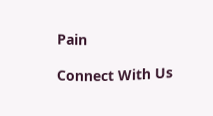Pain

Connect With Us